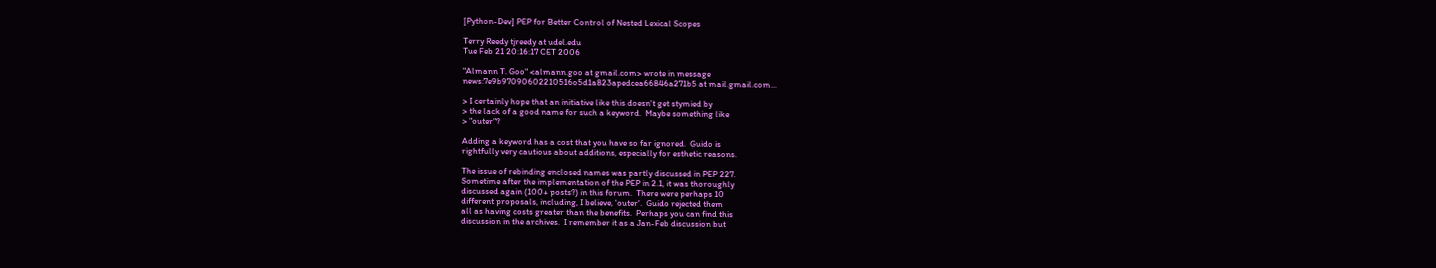[Python-Dev] PEP for Better Control of Nested Lexical Scopes

Terry Reedy tjreedy at udel.edu
Tue Feb 21 20:16:17 CET 2006

"Almann T. Goo" <almann.goo at gmail.com> wrote in message
news:7e9b97090602210516o5d1a823apedcea66846a271b5 at mail.gmail.com...

> I certainly hope that an initiative like this doesn't get stymied by
> the lack of a good name for such a keyword.  Maybe something like
> "outer"?

Adding a keyword has a cost that you have so far ignored.  Guido is
rightfully very cautious about additions, especially for esthetic reasons.

The issue of rebinding enclosed names was partly discussed in PEP 227.
Sometime after the implementation of the PEP in 2.1, it was thoroughly
discussed again (100+ posts?) in this forum.  There were perhaps 10
different proposals, including, I believe, 'outer'.  Guido rejected them
all as having costs greater than the benefits.  Perhaps you can find this
discussion in the archives.  I remember it as a Jan-Feb discussion but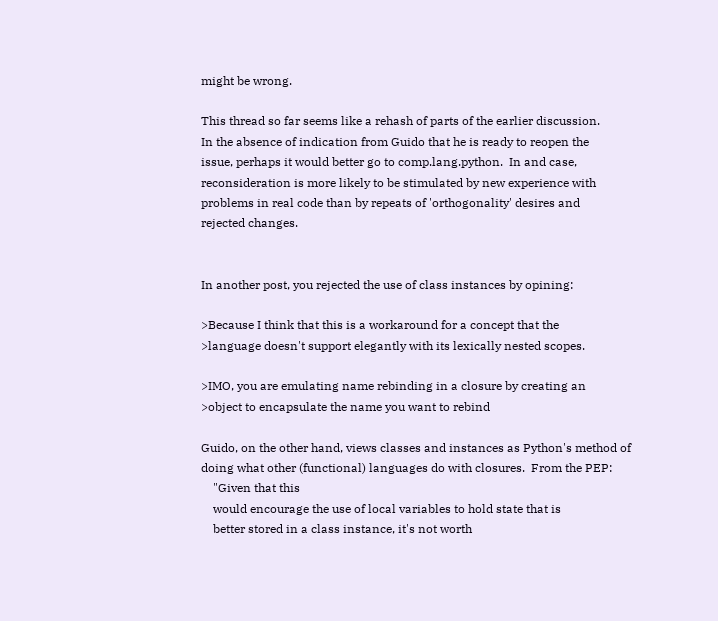might be wrong.

This thread so far seems like a rehash of parts of the earlier discussion.
In the absence of indication from Guido that he is ready to reopen the
issue, perhaps it would better go to comp.lang.python.  In and case,
reconsideration is more likely to be stimulated by new experience with
problems in real code than by repeats of 'orthogonality' desires and
rejected changes.


In another post, you rejected the use of class instances by opining:

>Because I think that this is a workaround for a concept that the
>language doesn't support elegantly with its lexically nested scopes.

>IMO, you are emulating name rebinding in a closure by creating an
>object to encapsulate the name you want to rebind

Guido, on the other hand, views classes and instances as Python's method of
doing what other (functional) languages do with closures.  From the PEP:
    "Given that this
    would encourage the use of local variables to hold state that is
    better stored in a class instance, it's not worth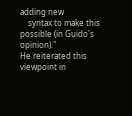adding new
    syntax to make this possible (in Guido's opinion)."
He reiterated this viewpoint in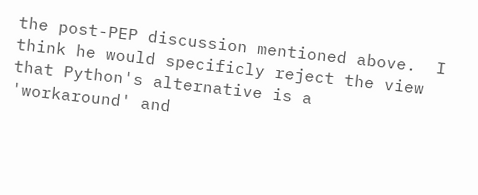the post-PEP discussion mentioned above.  I
think he would specificly reject the view that Python's alternative is a
'workaround' and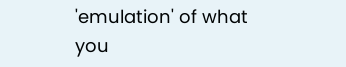'emulation' of what you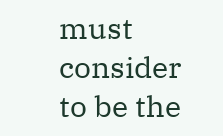must consider to be the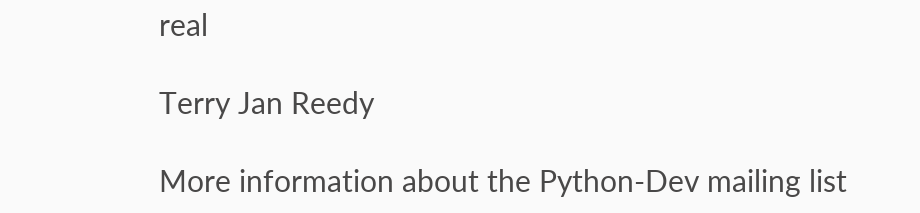real

Terry Jan Reedy

More information about the Python-Dev mailing list